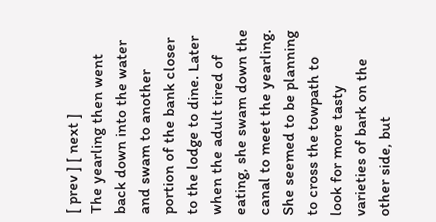[ prev ] [ next ]
The yearling then went back down into the water and swam to another portion of the bank closer to the lodge to dine. Later when the adult tired of eating, she swam down the canal to meet the yearling. She seemed to be planning to cross the towpath to look for more tasty varieties of bark on the other side, but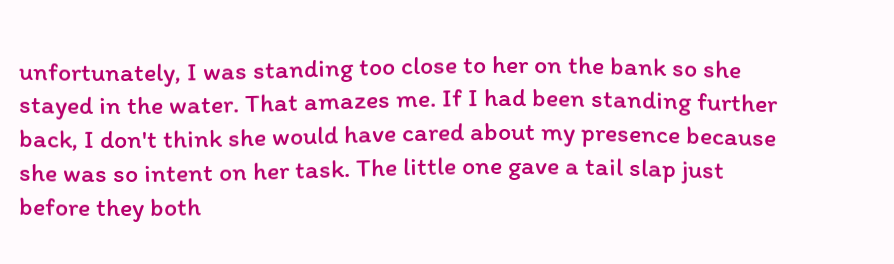unfortunately, I was standing too close to her on the bank so she stayed in the water. That amazes me. If I had been standing further back, I don't think she would have cared about my presence because she was so intent on her task. The little one gave a tail slap just before they both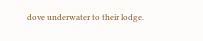dove underwater to their lodge.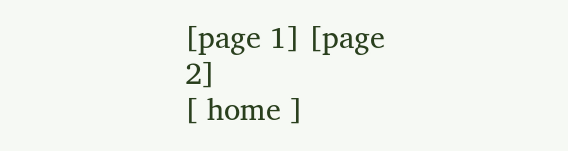[page 1] [page 2]
[ home ]